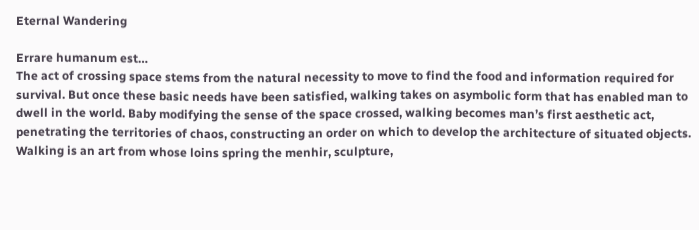Eternal Wandering

Errare humanum est…
The act of crossing space stems from the natural necessity to move to find the food and information required for survival. But once these basic needs have been satisfied, walking takes on asymbolic form that has enabled man to dwell in the world. Baby modifying the sense of the space crossed, walking becomes man’s first aesthetic act, penetrating the territories of chaos, constructing an order on which to develop the architecture of situated objects. Walking is an art from whose loins spring the menhir, sculpture,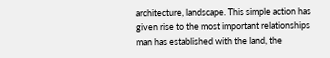architecture, landscape. This simple action has given rise to the most important relationships man has established with the land, the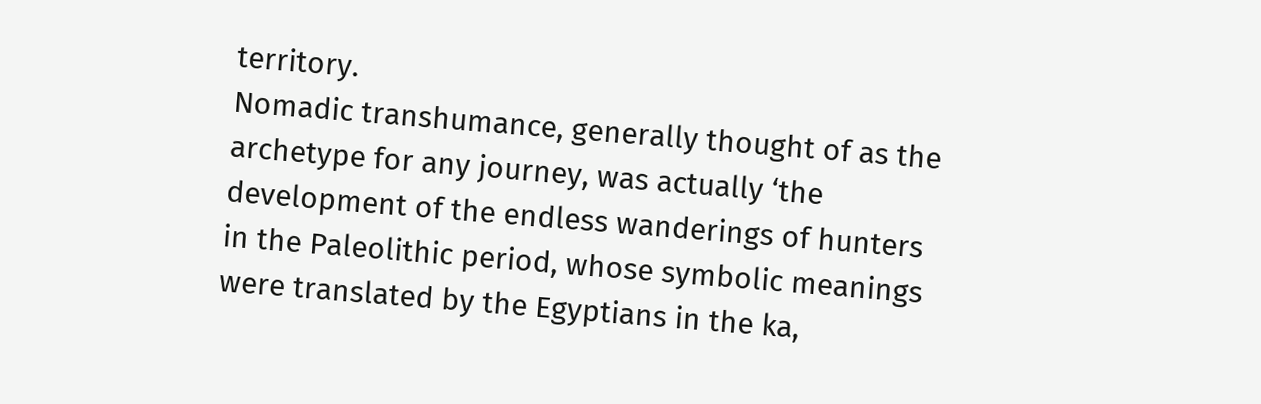territory.
Nomadic transhumance, generally thought of as the archetype for any journey, was actually ‘the development of the endless wanderings of hunters in the Paleolithic period, whose symbolic meanings were translated by the Egyptians in the ka,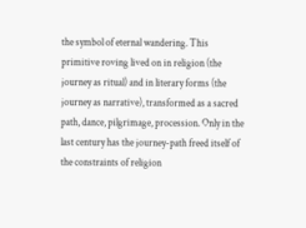the symbol of eternal wandering. This primitive roving lived on in religion (the journey as ritual) and in literary forms (the journey as narrative), transformed as a sacred path, dance, pilgrimage, procession. Only in the last century has the journey-path freed itself of the constraints of religion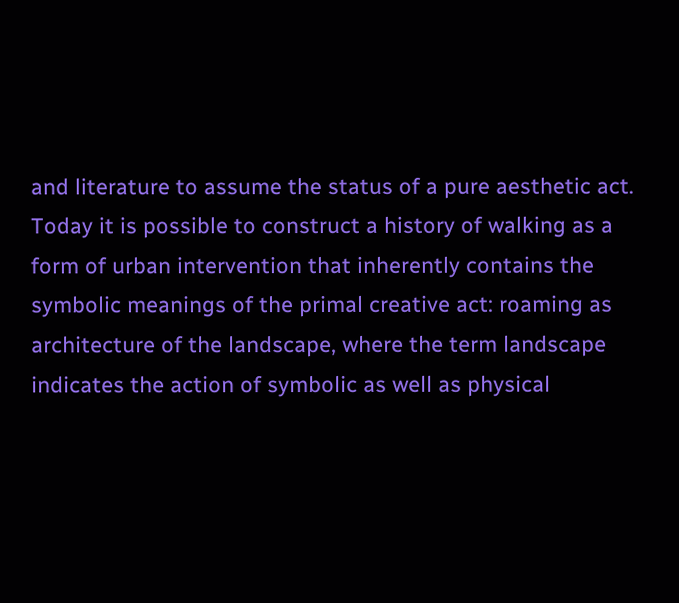and literature to assume the status of a pure aesthetic act. Today it is possible to construct a history of walking as a form of urban intervention that inherently contains the symbolic meanings of the primal creative act: roaming as architecture of the landscape, where the term landscape indicates the action of symbolic as well as physical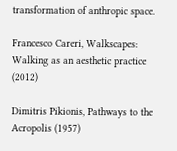transformation of anthropic space.

Francesco Careri, Walkscapes: Walking as an aesthetic practice (2012)

Dimitris Pikionis, Pathways to the Acropolis (1957)